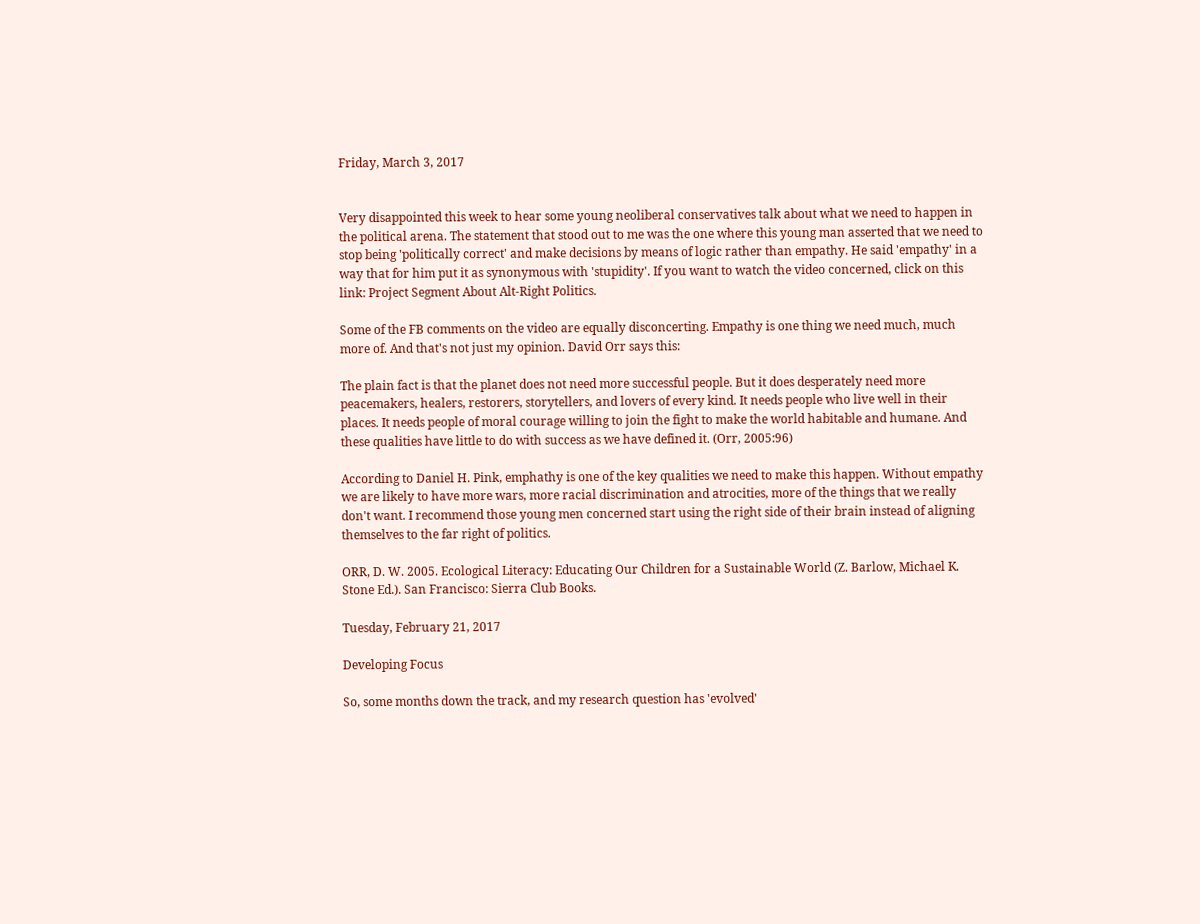Friday, March 3, 2017


Very disappointed this week to hear some young neoliberal conservatives talk about what we need to happen in the political arena. The statement that stood out to me was the one where this young man asserted that we need to stop being 'politically correct' and make decisions by means of logic rather than empathy. He said 'empathy' in a way that for him put it as synonymous with 'stupidity'. If you want to watch the video concerned, click on this link: Project Segment About Alt-Right Politics.

Some of the FB comments on the video are equally disconcerting. Empathy is one thing we need much, much more of. And that's not just my opinion. David Orr says this:

The plain fact is that the planet does not need more successful people. But it does desperately need more peacemakers, healers, restorers, storytellers, and lovers of every kind. It needs people who live well in their places. It needs people of moral courage willing to join the fight to make the world habitable and humane. And these qualities have little to do with success as we have defined it. (Orr, 2005:96)

According to Daniel H. Pink, emphathy is one of the key qualities we need to make this happen. Without empathy we are likely to have more wars, more racial discrimination and atrocities, more of the things that we really don't want. I recommend those young men concerned start using the right side of their brain instead of aligning themselves to the far right of politics.

ORR, D. W. 2005. Ecological Literacy: Educating Our Children for a Sustainable World (Z. Barlow, Michael K. Stone Ed.). San Francisco: Sierra Club Books.

Tuesday, February 21, 2017

Developing Focus

So, some months down the track, and my research question has 'evolved'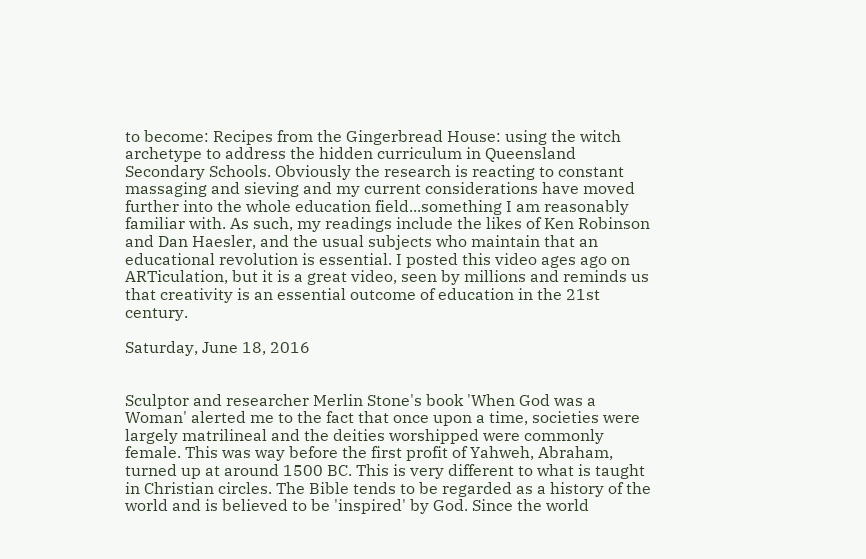to become: Recipes from the Gingerbread House: using the witch archetype to address the hidden curriculum in Queensland Secondary Schools. Obviously the research is reacting to constant massaging and sieving and my current considerations have moved further into the whole education field...something I am reasonably familiar with. As such, my readings include the likes of Ken Robinson and Dan Haesler, and the usual subjects who maintain that an educational revolution is essential. I posted this video ages ago on ARTiculation, but it is a great video, seen by millions and reminds us that creativity is an essential outcome of education in the 21st century.

Saturday, June 18, 2016


Sculptor and researcher Merlin Stone's book 'When God was a Woman' alerted me to the fact that once upon a time, societies were largely matrilineal and the deities worshipped were commonly female. This was way before the first profit of Yahweh, Abraham, turned up at around 1500 BC. This is very different to what is taught in Christian circles. The Bible tends to be regarded as a history of the world and is believed to be 'inspired' by God. Since the world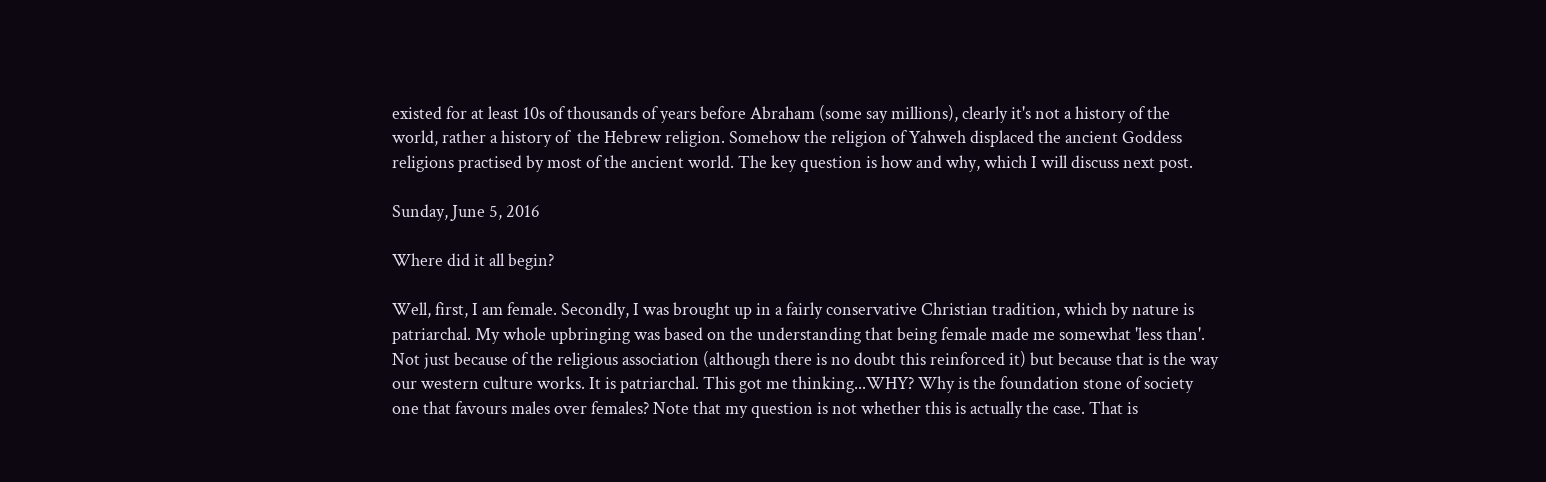existed for at least 10s of thousands of years before Abraham (some say millions), clearly it's not a history of the world, rather a history of  the Hebrew religion. Somehow the religion of Yahweh displaced the ancient Goddess religions practised by most of the ancient world. The key question is how and why, which I will discuss next post.

Sunday, June 5, 2016

Where did it all begin?

Well, first, I am female. Secondly, I was brought up in a fairly conservative Christian tradition, which by nature is patriarchal. My whole upbringing was based on the understanding that being female made me somewhat 'less than'. Not just because of the religious association (although there is no doubt this reinforced it) but because that is the way our western culture works. It is patriarchal. This got me thinking...WHY? Why is the foundation stone of society one that favours males over females? Note that my question is not whether this is actually the case. That is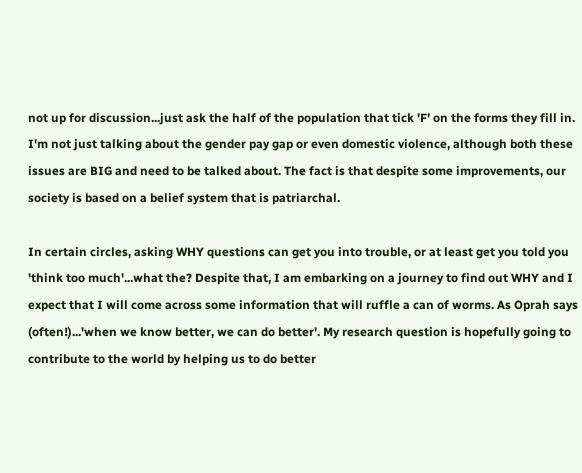not up for discussion...just ask the half of the population that tick 'F' on the forms they fill in. I'm not just talking about the gender pay gap or even domestic violence, although both these issues are BIG and need to be talked about. The fact is that despite some improvements, our society is based on a belief system that is patriarchal.

In certain circles, asking WHY questions can get you into trouble, or at least get you told you 'think too much'...what the? Despite that, I am embarking on a journey to find out WHY and I expect that I will come across some information that will ruffle a can of worms. As Oprah says (often!)...'when we know better, we can do better'. My research question is hopefully going to contribute to the world by helping us to do better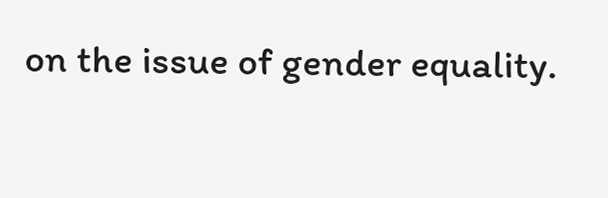on the issue of gender equality.